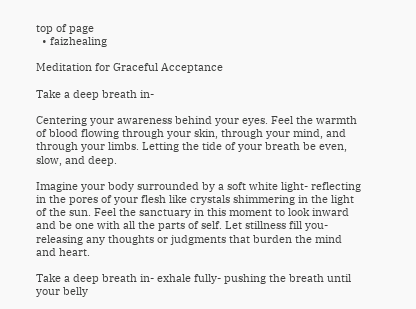top of page
  • faizhealing

Meditation for Graceful Acceptance

Take a deep breath in-

Centering your awareness behind your eyes. Feel the warmth of blood flowing through your skin, through your mind, and through your limbs. Letting the tide of your breath be even, slow, and deep.

Imagine your body surrounded by a soft white light- reflecting in the pores of your flesh like crystals shimmering in the light of the sun. Feel the sanctuary in this moment to look inward and be one with all the parts of self. Let stillness fill you- releasing any thoughts or judgments that burden the mind and heart.

Take a deep breath in- exhale fully- pushing the breath until your belly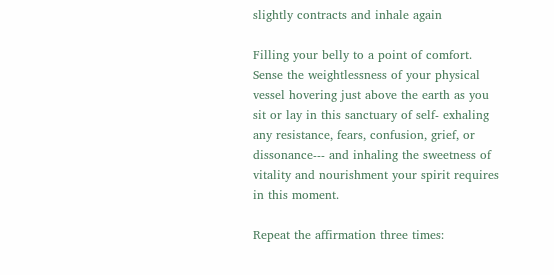slightly contracts and inhale again

Filling your belly to a point of comfort. Sense the weightlessness of your physical vessel hovering just above the earth as you sit or lay in this sanctuary of self- exhaling any resistance, fears, confusion, grief, or dissonance--- and inhaling the sweetness of vitality and nourishment your spirit requires in this moment.

Repeat the affirmation three times: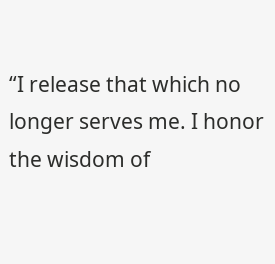“I release that which no longer serves me. I honor the wisdom of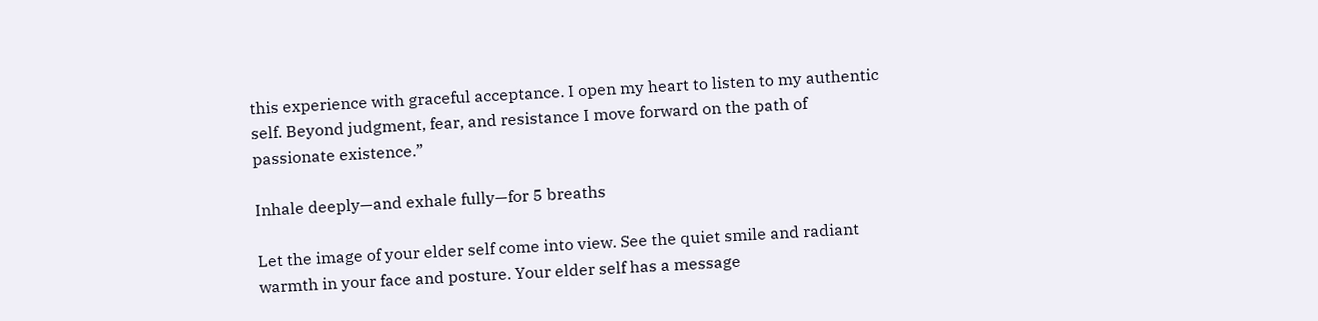this experience with graceful acceptance. I open my heart to listen to my authentic self. Beyond judgment, fear, and resistance I move forward on the path of passionate existence.”

Inhale deeply—and exhale fully—for 5 breaths

Let the image of your elder self come into view. See the quiet smile and radiant warmth in your face and posture. Your elder self has a message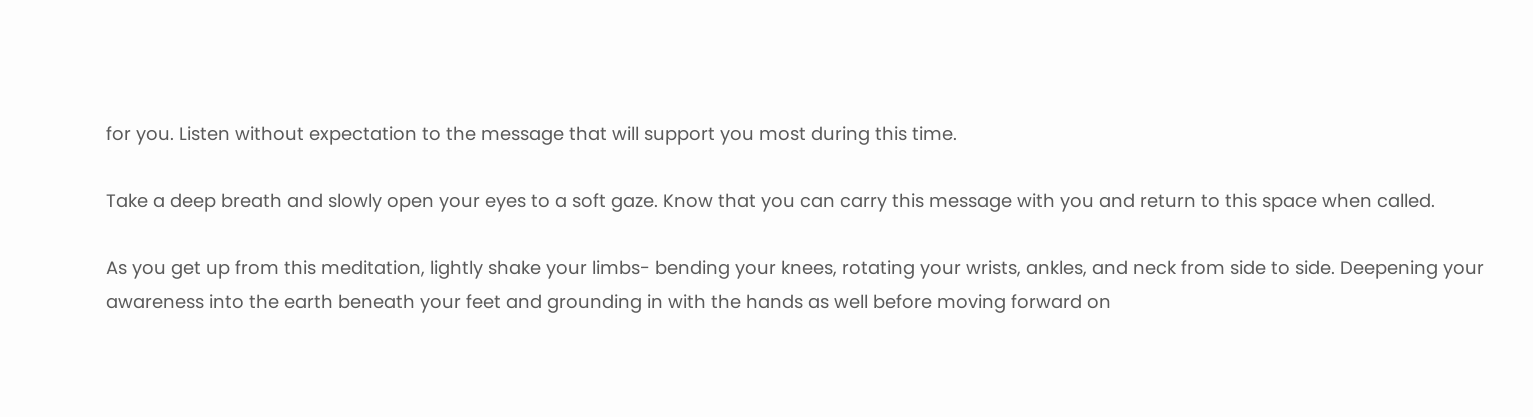for you. Listen without expectation to the message that will support you most during this time.

Take a deep breath and slowly open your eyes to a soft gaze. Know that you can carry this message with you and return to this space when called.

As you get up from this meditation, lightly shake your limbs- bending your knees, rotating your wrists, ankles, and neck from side to side. Deepening your awareness into the earth beneath your feet and grounding in with the hands as well before moving forward on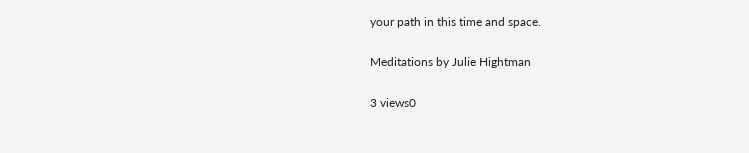your path in this time and space.

Meditations by Julie Hightman

3 views0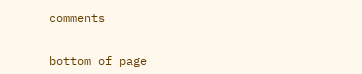comments


bottom of page